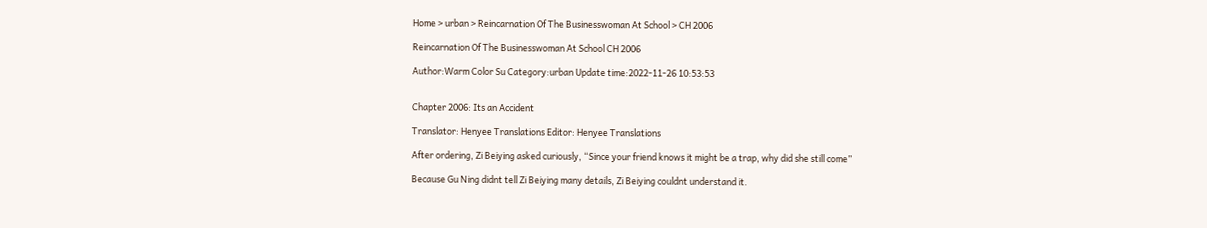Home > urban > Reincarnation Of The Businesswoman At School > CH 2006

Reincarnation Of The Businesswoman At School CH 2006

Author:Warm Color Su Category:urban Update time:2022-11-26 10:53:53


Chapter 2006: Its an Accident

Translator: Henyee Translations Editor: Henyee Translations

After ordering, Zi Beiying asked curiously, “Since your friend knows it might be a trap, why did she still come”

Because Gu Ning didnt tell Zi Beiying many details, Zi Beiying couldnt understand it.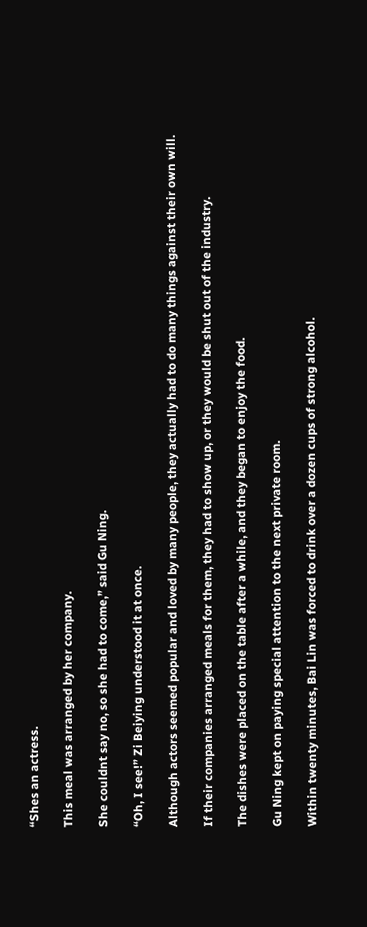“Shes an actress.

This meal was arranged by her company.

She couldnt say no, so she had to come,” said Gu Ning.

“Oh, I see!” Zi Beiying understood it at once.

Although actors seemed popular and loved by many people, they actually had to do many things against their own will.

If their companies arranged meals for them, they had to show up, or they would be shut out of the industry.

The dishes were placed on the table after a while, and they began to enjoy the food.

Gu Ning kept on paying special attention to the next private room.

Within twenty minutes, Bai Lin was forced to drink over a dozen cups of strong alcohol.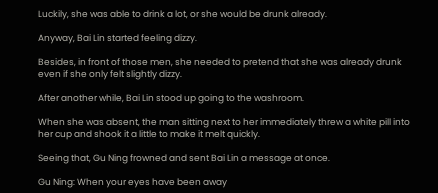Luckily, she was able to drink a lot, or she would be drunk already.

Anyway, Bai Lin started feeling dizzy.

Besides, in front of those men, she needed to pretend that she was already drunk even if she only felt slightly dizzy.

After another while, Bai Lin stood up going to the washroom.

When she was absent, the man sitting next to her immediately threw a white pill into her cup and shook it a little to make it melt quickly.

Seeing that, Gu Ning frowned and sent Bai Lin a message at once.

Gu Ning: When your eyes have been away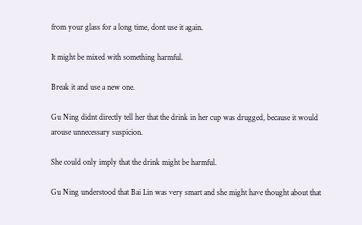from your glass for a long time, dont use it again.

It might be mixed with something harmful.

Break it and use a new one.

Gu Ning didnt directly tell her that the drink in her cup was drugged, because it would arouse unnecessary suspicion.

She could only imply that the drink might be harmful.

Gu Ning understood that Bai Lin was very smart and she might have thought about that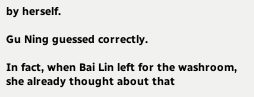by herself.

Gu Ning guessed correctly.

In fact, when Bai Lin left for the washroom, she already thought about that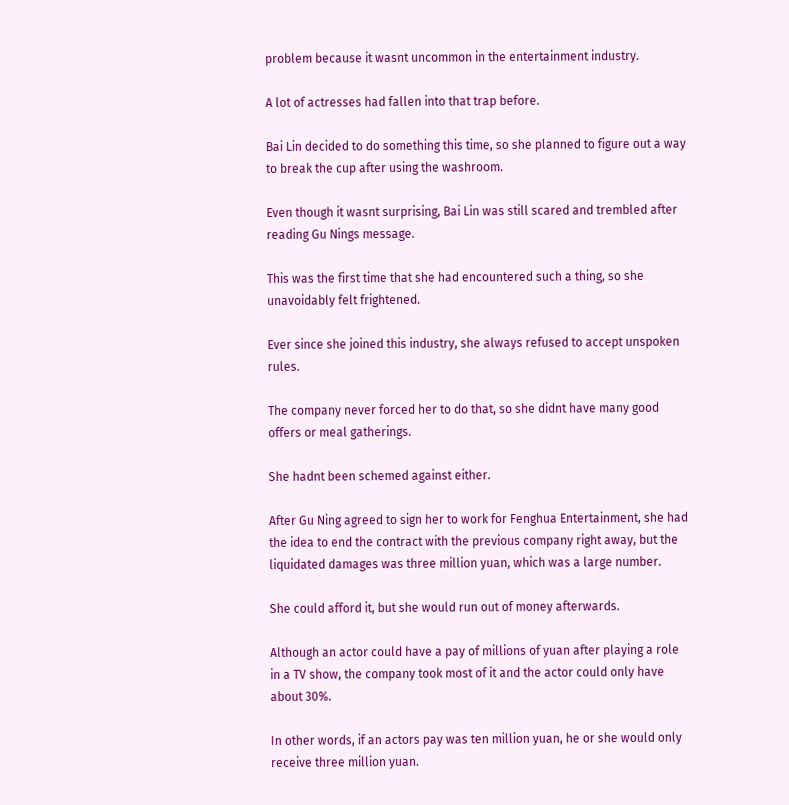problem because it wasnt uncommon in the entertainment industry.

A lot of actresses had fallen into that trap before.

Bai Lin decided to do something this time, so she planned to figure out a way to break the cup after using the washroom.

Even though it wasnt surprising, Bai Lin was still scared and trembled after reading Gu Nings message.

This was the first time that she had encountered such a thing, so she unavoidably felt frightened.

Ever since she joined this industry, she always refused to accept unspoken rules.

The company never forced her to do that, so she didnt have many good offers or meal gatherings.

She hadnt been schemed against either.

After Gu Ning agreed to sign her to work for Fenghua Entertainment, she had the idea to end the contract with the previous company right away, but the liquidated damages was three million yuan, which was a large number.

She could afford it, but she would run out of money afterwards.

Although an actor could have a pay of millions of yuan after playing a role in a TV show, the company took most of it and the actor could only have about 30%.

In other words, if an actors pay was ten million yuan, he or she would only receive three million yuan.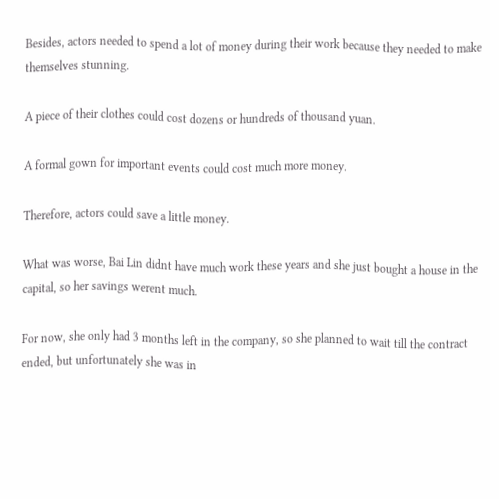Besides, actors needed to spend a lot of money during their work because they needed to make themselves stunning.

A piece of their clothes could cost dozens or hundreds of thousand yuan.

A formal gown for important events could cost much more money.

Therefore, actors could save a little money.

What was worse, Bai Lin didnt have much work these years and she just bought a house in the capital, so her savings werent much.

For now, she only had 3 months left in the company, so she planned to wait till the contract ended, but unfortunately she was in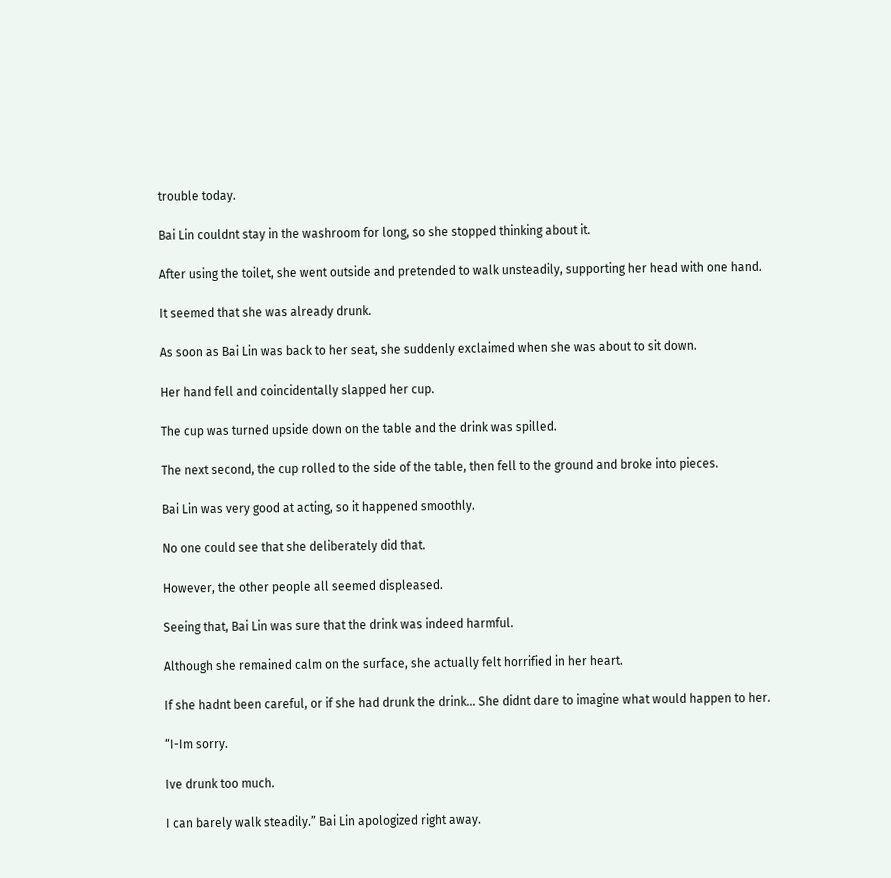trouble today.

Bai Lin couldnt stay in the washroom for long, so she stopped thinking about it.

After using the toilet, she went outside and pretended to walk unsteadily, supporting her head with one hand.

It seemed that she was already drunk.

As soon as Bai Lin was back to her seat, she suddenly exclaimed when she was about to sit down.

Her hand fell and coincidentally slapped her cup.

The cup was turned upside down on the table and the drink was spilled.

The next second, the cup rolled to the side of the table, then fell to the ground and broke into pieces.

Bai Lin was very good at acting, so it happened smoothly.

No one could see that she deliberately did that.

However, the other people all seemed displeased.

Seeing that, Bai Lin was sure that the drink was indeed harmful.

Although she remained calm on the surface, she actually felt horrified in her heart.

If she hadnt been careful, or if she had drunk the drink… She didnt dare to imagine what would happen to her.

“I-Im sorry.

Ive drunk too much.

I can barely walk steadily.” Bai Lin apologized right away.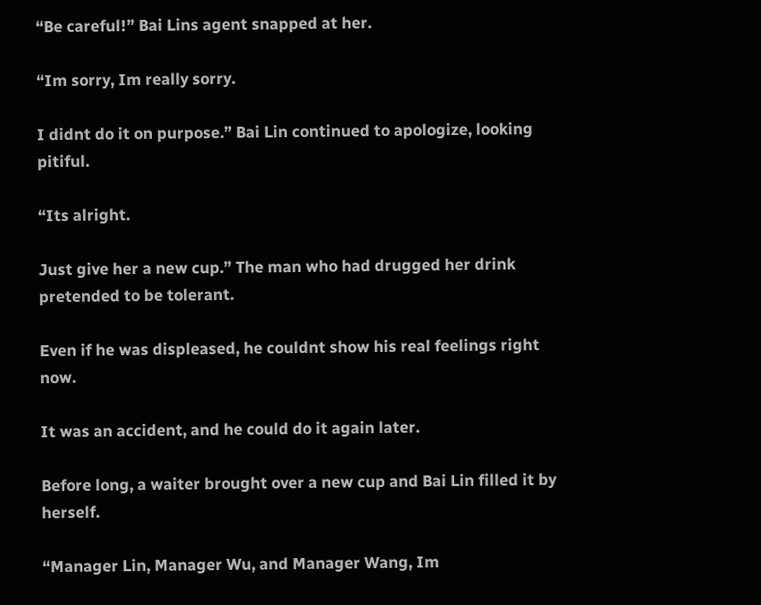“Be careful!” Bai Lins agent snapped at her.

“Im sorry, Im really sorry.

I didnt do it on purpose.” Bai Lin continued to apologize, looking pitiful.

“Its alright.

Just give her a new cup.” The man who had drugged her drink pretended to be tolerant.

Even if he was displeased, he couldnt show his real feelings right now.

It was an accident, and he could do it again later.

Before long, a waiter brought over a new cup and Bai Lin filled it by herself.

“Manager Lin, Manager Wu, and Manager Wang, Im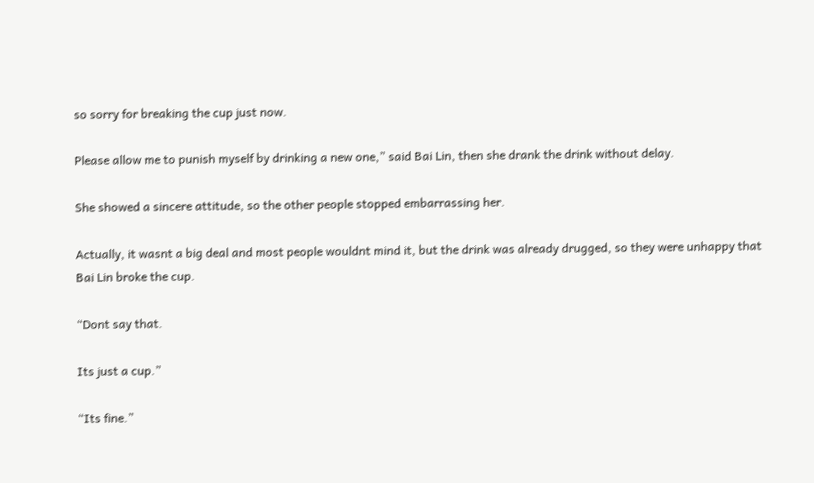so sorry for breaking the cup just now.

Please allow me to punish myself by drinking a new one,” said Bai Lin, then she drank the drink without delay.

She showed a sincere attitude, so the other people stopped embarrassing her.

Actually, it wasnt a big deal and most people wouldnt mind it, but the drink was already drugged, so they were unhappy that Bai Lin broke the cup.

“Dont say that.

Its just a cup.”

“Its fine.”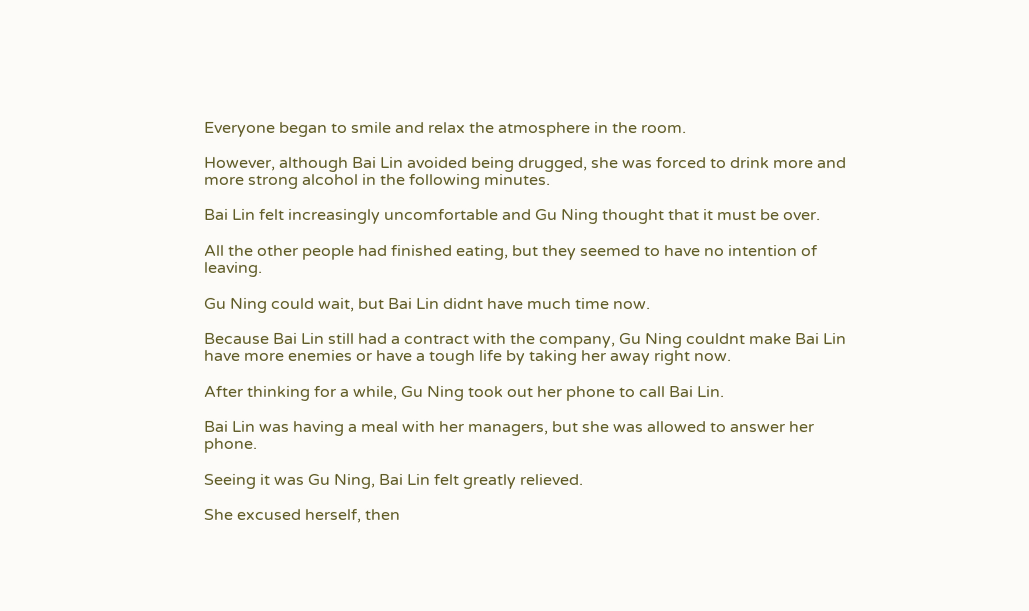Everyone began to smile and relax the atmosphere in the room.

However, although Bai Lin avoided being drugged, she was forced to drink more and more strong alcohol in the following minutes.

Bai Lin felt increasingly uncomfortable and Gu Ning thought that it must be over.

All the other people had finished eating, but they seemed to have no intention of leaving.

Gu Ning could wait, but Bai Lin didnt have much time now.

Because Bai Lin still had a contract with the company, Gu Ning couldnt make Bai Lin have more enemies or have a tough life by taking her away right now.

After thinking for a while, Gu Ning took out her phone to call Bai Lin.

Bai Lin was having a meal with her managers, but she was allowed to answer her phone.

Seeing it was Gu Ning, Bai Lin felt greatly relieved.

She excused herself, then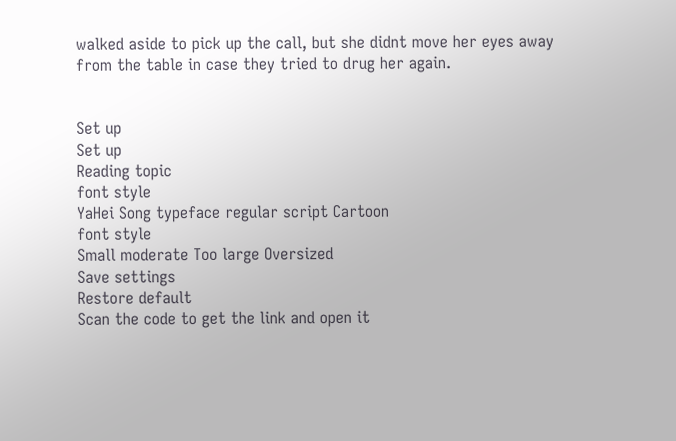walked aside to pick up the call, but she didnt move her eyes away from the table in case they tried to drug her again.


Set up
Set up
Reading topic
font style
YaHei Song typeface regular script Cartoon
font style
Small moderate Too large Oversized
Save settings
Restore default
Scan the code to get the link and open it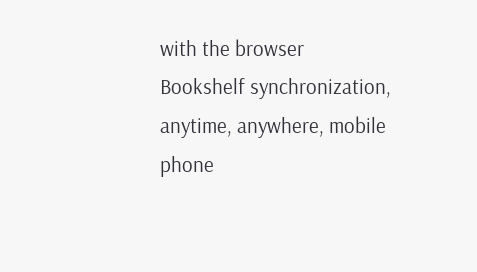with the browser
Bookshelf synchronization, anytime, anywhere, mobile phone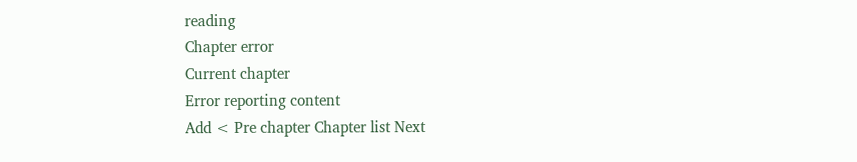reading
Chapter error
Current chapter
Error reporting content
Add < Pre chapter Chapter list Next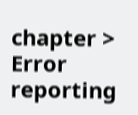chapter > Error reporting